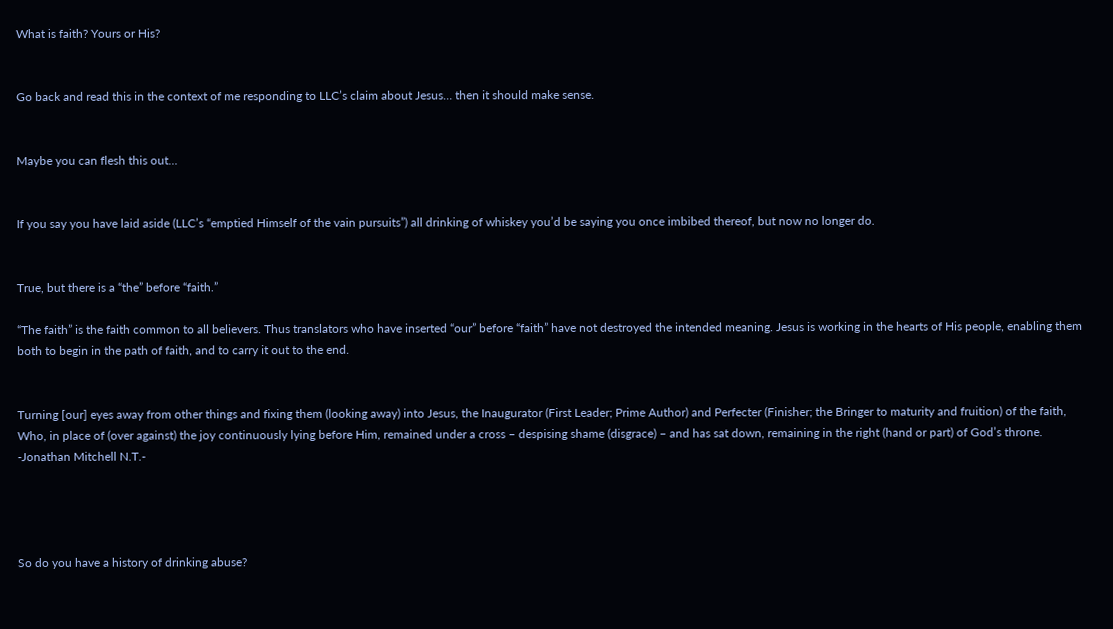What is faith? Yours or His?


Go back and read this in the context of me responding to LLC’s claim about Jesus… then it should make sense.


Maybe you can flesh this out…


If you say you have laid aside (LLC’s “emptied Himself of the vain pursuits”) all drinking of whiskey you’d be saying you once imbibed thereof, but now no longer do.


True, but there is a “the” before “faith.”

“The faith” is the faith common to all believers. Thus translators who have inserted “our” before “faith” have not destroyed the intended meaning. Jesus is working in the hearts of His people, enabling them both to begin in the path of faith, and to carry it out to the end.


Turning [our] eyes away from other things and fixing them (looking away) into Jesus, the Inaugurator (First Leader; Prime Author) and Perfecter (Finisher; the Bringer to maturity and fruition) of the faith, Who, in place of (over against) the joy continuously lying before Him, remained under a cross – despising shame (disgrace) – and has sat down, remaining in the right (hand or part) of God’s throne. -Jonathan Mitchell N.T.-




So do you have a history of drinking abuse?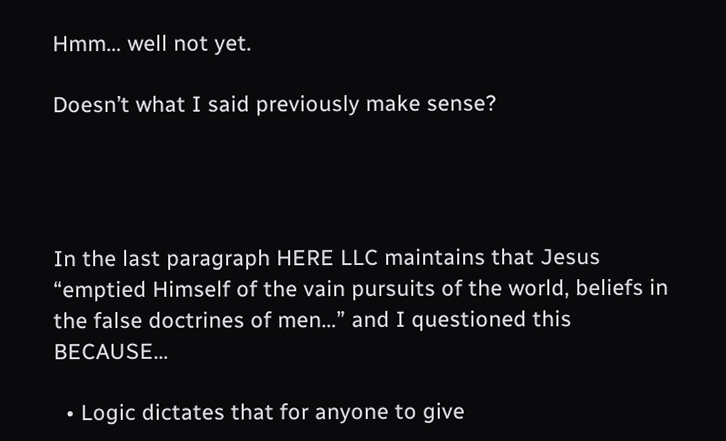Hmm… well not yet.

Doesn’t what I said previously make sense?




In the last paragraph HERE LLC maintains that Jesus “emptied Himself of the vain pursuits of the world, beliefs in the false doctrines of men…” and I questioned this BECAUSE…

  • Logic dictates that for anyone to give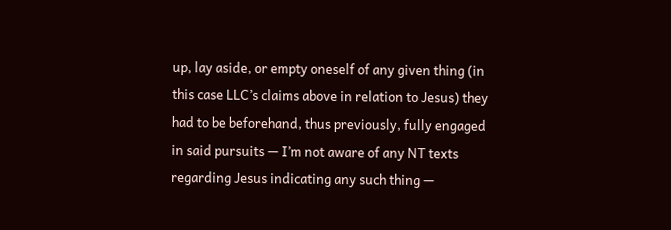up, lay aside, or empty oneself of any given thing (in this case LLC’s claims above in relation to Jesus) they had to be beforehand, thus previously, fully engaged in said pursuits — I’m not aware of any NT texts regarding Jesus indicating any such thing —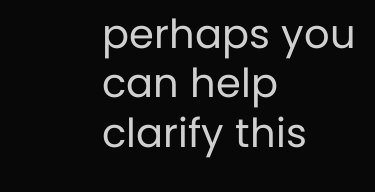perhaps you can help clarify this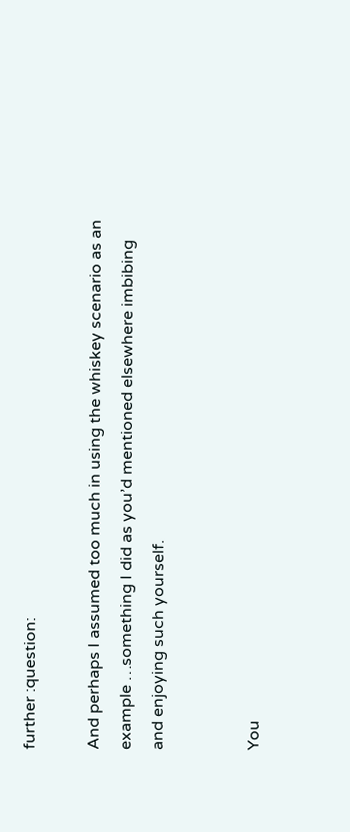further :question:

And perhaps I assumed too much in using the whiskey scenario as an example …something I did as you’d mentioned elsewhere imbibing and enjoying such yourself.


You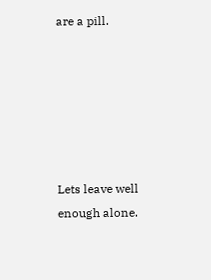are a pill.






Lets leave well enough alone.